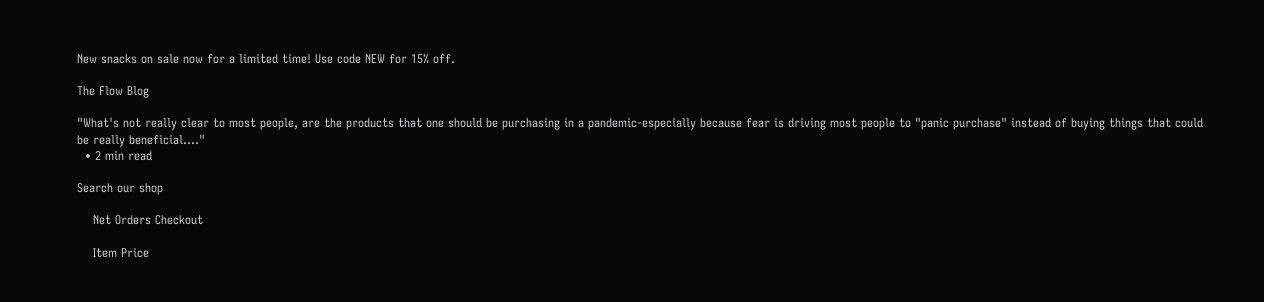New snacks on sale now for a limited time! Use code NEW for 15% off.

The Flow Blog

"What's not really clear to most people, are the products that one should be purchasing in a pandemic-especially because fear is driving most people to "panic purchase" instead of buying things that could be really beneficial...."
  • 2 min read

Search our shop

    Net Orders Checkout

    Item Price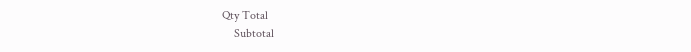Qty Total
    Subtotal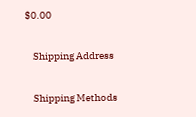$0.00

    Shipping Address

    Shipping Methods